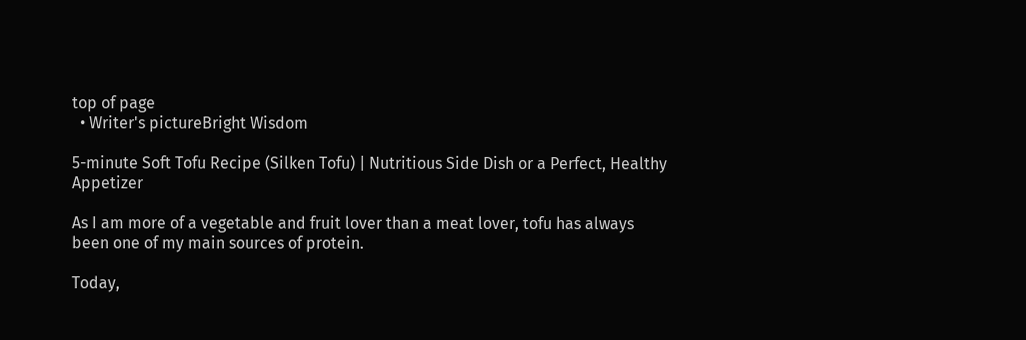top of page
  • Writer's pictureBright Wisdom

5-minute Soft Tofu Recipe (Silken Tofu) | Nutritious Side Dish or a Perfect, Healthy Appetizer

As I am more of a vegetable and fruit lover than a meat lover, tofu has always been one of my main sources of protein.

Today,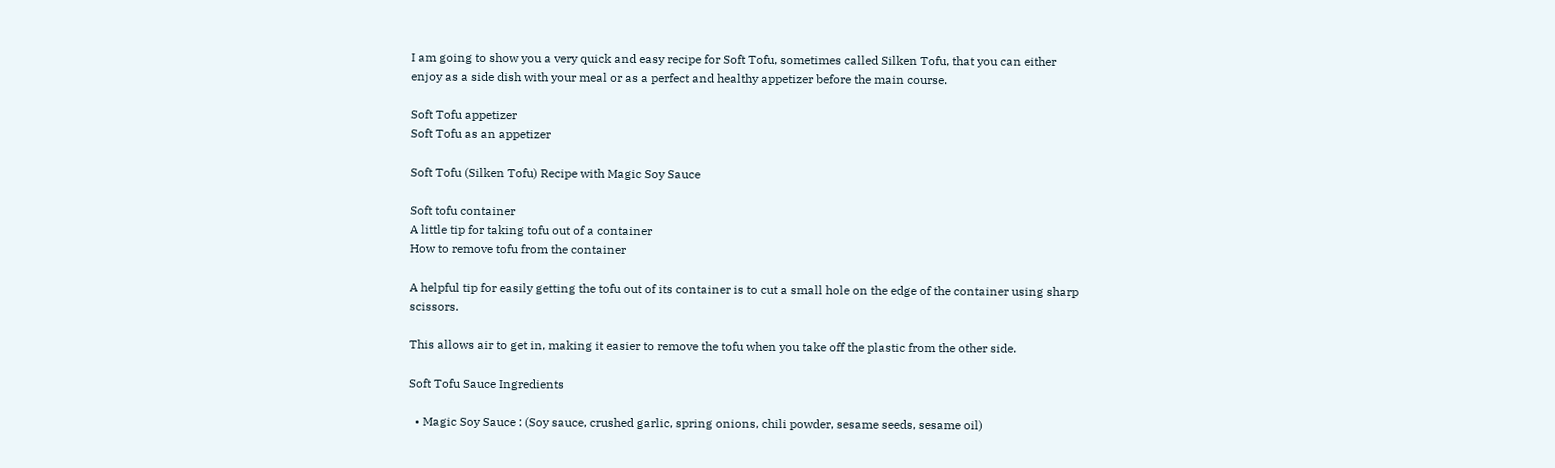I am going to show you a very quick and easy recipe for Soft Tofu, sometimes called Silken Tofu, that you can either enjoy as a side dish with your meal or as a perfect and healthy appetizer before the main course.

Soft Tofu appetizer
Soft Tofu as an appetizer

Soft Tofu (Silken Tofu) Recipe with Magic Soy Sauce

Soft tofu container
A little tip for taking tofu out of a container
How to remove tofu from the container

A helpful tip for easily getting the tofu out of its container is to cut a small hole on the edge of the container using sharp scissors.

This allows air to get in, making it easier to remove the tofu when you take off the plastic from the other side.

Soft Tofu Sauce Ingredients

  • Magic Soy Sauce : (Soy sauce, crushed garlic, spring onions, chili powder, sesame seeds, sesame oil)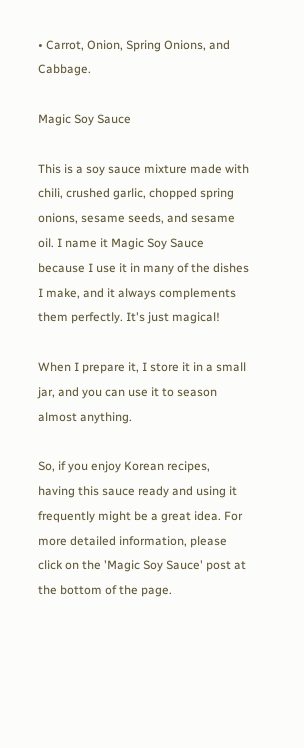• Carrot, Onion, Spring Onions, and Cabbage.

Magic Soy Sauce

This is a soy sauce mixture made with chili, crushed garlic, chopped spring onions, sesame seeds, and sesame oil. I name it Magic Soy Sauce because I use it in many of the dishes I make, and it always complements them perfectly. It's just magical!

When I prepare it, I store it in a small jar, and you can use it to season almost anything.

So, if you enjoy Korean recipes, having this sauce ready and using it frequently might be a great idea. For more detailed information, please click on the 'Magic Soy Sauce' post at the bottom of the page.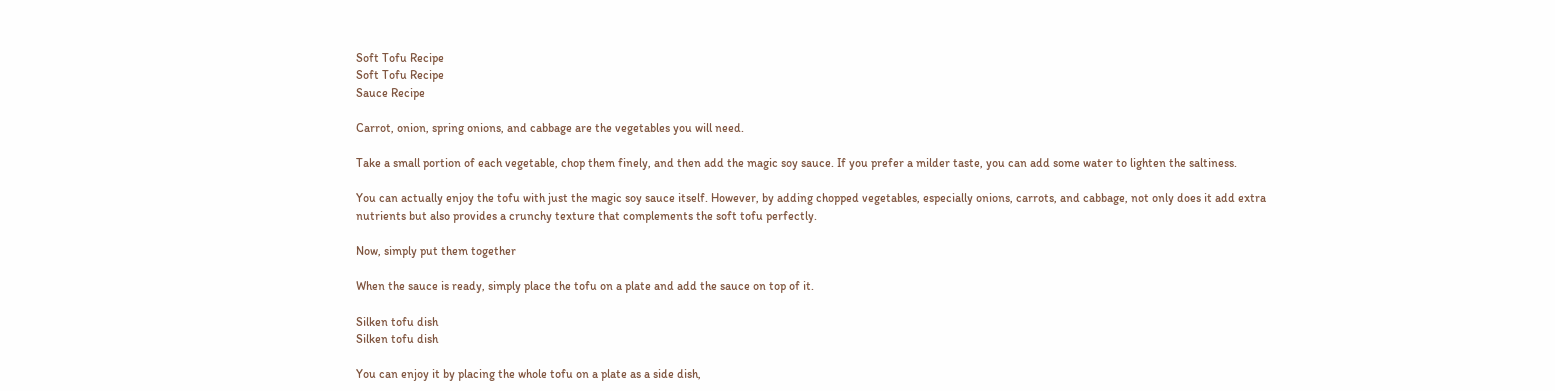Soft Tofu Recipe
Soft Tofu Recipe
Sauce Recipe

Carrot, onion, spring onions, and cabbage are the vegetables you will need.

Take a small portion of each vegetable, chop them finely, and then add the magic soy sauce. If you prefer a milder taste, you can add some water to lighten the saltiness.

You can actually enjoy the tofu with just the magic soy sauce itself. However, by adding chopped vegetables, especially onions, carrots, and cabbage, not only does it add extra nutrients but also provides a crunchy texture that complements the soft tofu perfectly.

Now, simply put them together

When the sauce is ready, simply place the tofu on a plate and add the sauce on top of it.

Silken tofu dish
Silken tofu dish

You can enjoy it by placing the whole tofu on a plate as a side dish,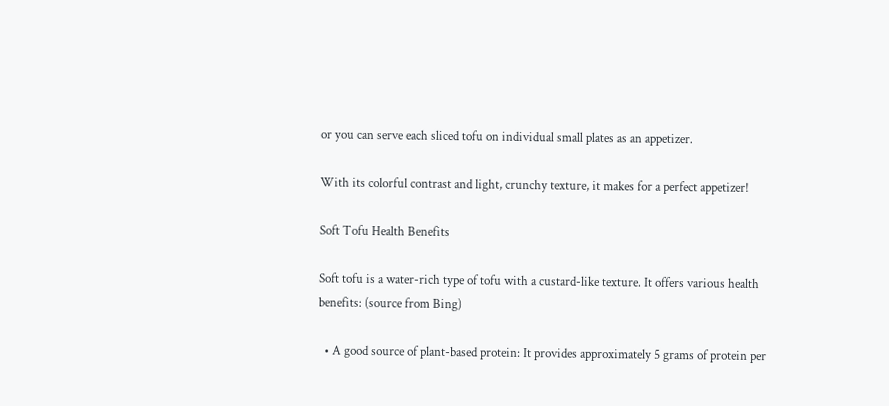or you can serve each sliced tofu on individual small plates as an appetizer.

With its colorful contrast and light, crunchy texture, it makes for a perfect appetizer!

Soft Tofu Health Benefits

Soft tofu is a water-rich type of tofu with a custard-like texture. It offers various health benefits: (source from Bing)

  • A good source of plant-based protein: It provides approximately 5 grams of protein per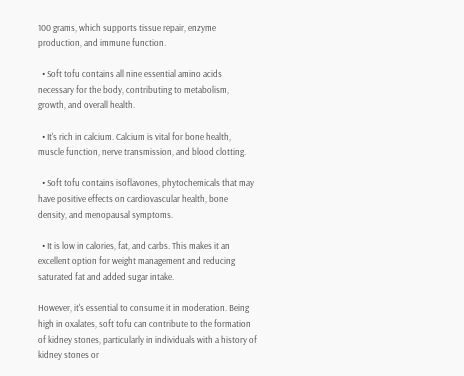100 grams, which supports tissue repair, enzyme production, and immune function.

  • Soft tofu contains all nine essential amino acids necessary for the body, contributing to metabolism, growth, and overall health.

  • It's rich in calcium. Calcium is vital for bone health, muscle function, nerve transmission, and blood clotting.

  • Soft tofu contains isoflavones, phytochemicals that may have positive effects on cardiovascular health, bone density, and menopausal symptoms.

  • It is low in calories, fat, and carbs. This makes it an excellent option for weight management and reducing saturated fat and added sugar intake.

However, it's essential to consume it in moderation. Being high in oxalates, soft tofu can contribute to the formation of kidney stones, particularly in individuals with a history of kidney stones or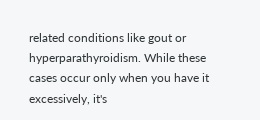related conditions like gout or hyperparathyroidism. While these cases occur only when you have it excessively, it's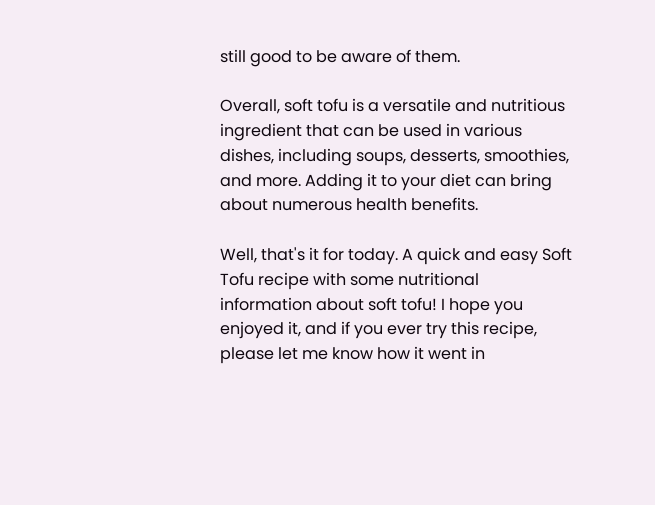still good to be aware of them.

Overall, soft tofu is a versatile and nutritious ingredient that can be used in various dishes, including soups, desserts, smoothies, and more. Adding it to your diet can bring about numerous health benefits.

Well, that's it for today. A quick and easy Soft Tofu recipe with some nutritional information about soft tofu! I hope you enjoyed it, and if you ever try this recipe, please let me know how it went in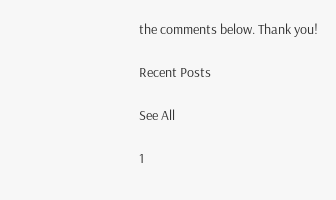the comments below. Thank you!

Recent Posts

See All

1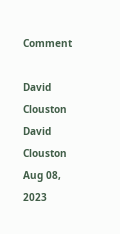Comment

David Clouston
David Clouston
Aug 08, 2023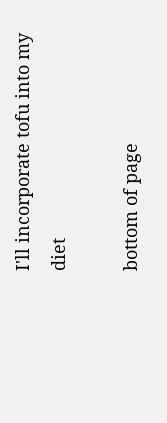I'll incorporate tofu into my diet

bottom of page